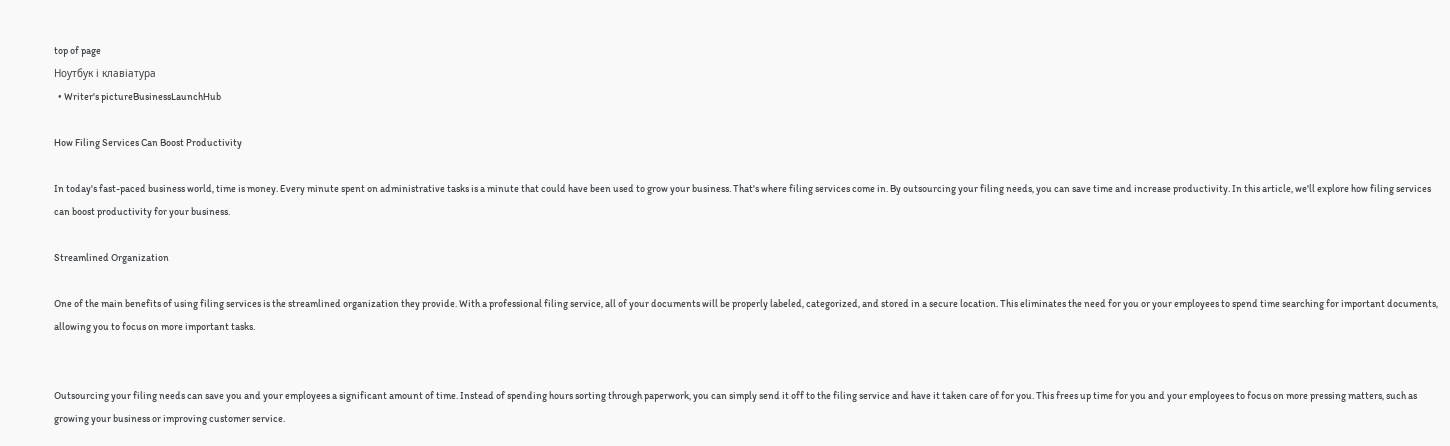top of page
Ноутбук і клавіатура
  • Writer's pictureBusinessLaunchHub

How Filing Services Can Boost Productivity

In today's fast-paced business world, time is money. Every minute spent on administrative tasks is a minute that could have been used to grow your business. That's where filing services come in. By outsourcing your filing needs, you can save time and increase productivity. In this article, we'll explore how filing services can boost productivity for your business.

Streamlined Organization

One of the main benefits of using filing services is the streamlined organization they provide. With a professional filing service, all of your documents will be properly labeled, categorized, and stored in a secure location. This eliminates the need for you or your employees to spend time searching for important documents, allowing you to focus on more important tasks.


Outsourcing your filing needs can save you and your employees a significant amount of time. Instead of spending hours sorting through paperwork, you can simply send it off to the filing service and have it taken care of for you. This frees up time for you and your employees to focus on more pressing matters, such as growing your business or improving customer service.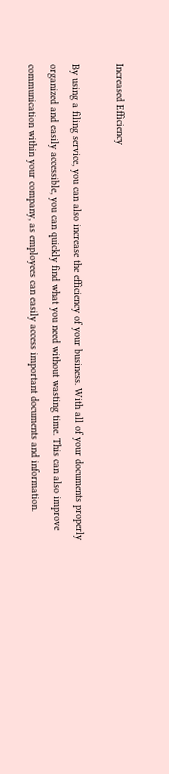Increased Efficiency

By using a filing service, you can also increase the efficiency of your business. With all of your documents properly organized and easily accessible, you can quickly find what you need without wasting time. This can also improve communication within your company, as employees can easily access important documents and information.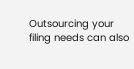Outsourcing your filing needs can also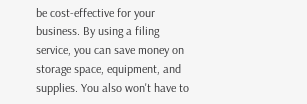be cost-effective for your business. By using a filing service, you can save money on storage space, equipment, and supplies. You also won't have to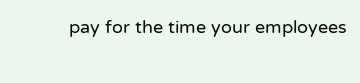pay for the time your employees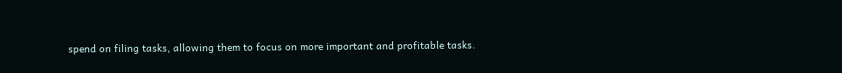spend on filing tasks, allowing them to focus on more important and profitable tasks.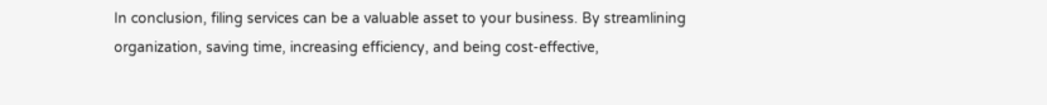In conclusion, filing services can be a valuable asset to your business. By streamlining organization, saving time, increasing efficiency, and being cost-effective,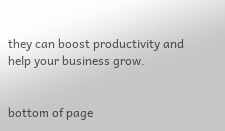they can boost productivity and help your business grow.


bottom of page